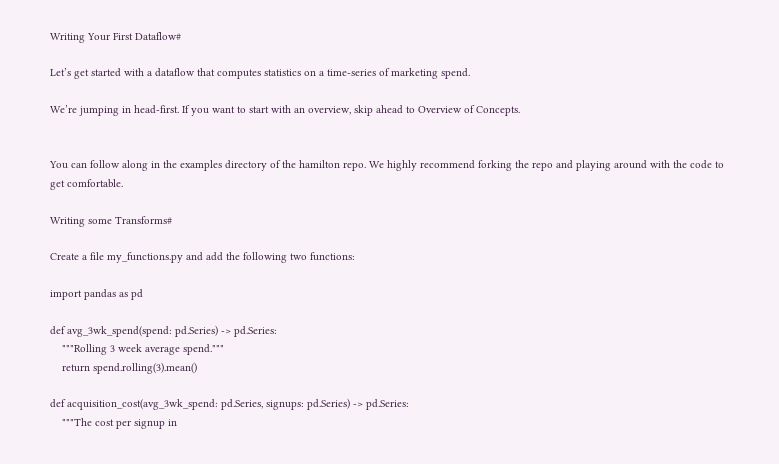Writing Your First Dataflow#

Let’s get started with a dataflow that computes statistics on a time-series of marketing spend.

We’re jumping in head-first. If you want to start with an overview, skip ahead to Overview of Concepts.


You can follow along in the examples directory of the hamilton repo. We highly recommend forking the repo and playing around with the code to get comfortable.

Writing some Transforms#

Create a file my_functions.py and add the following two functions:

import pandas as pd

def avg_3wk_spend(spend: pd.Series) -> pd.Series:
    """Rolling 3 week average spend."""
    return spend.rolling(3).mean()

def acquisition_cost(avg_3wk_spend: pd.Series, signups: pd.Series) -> pd.Series:
    """The cost per signup in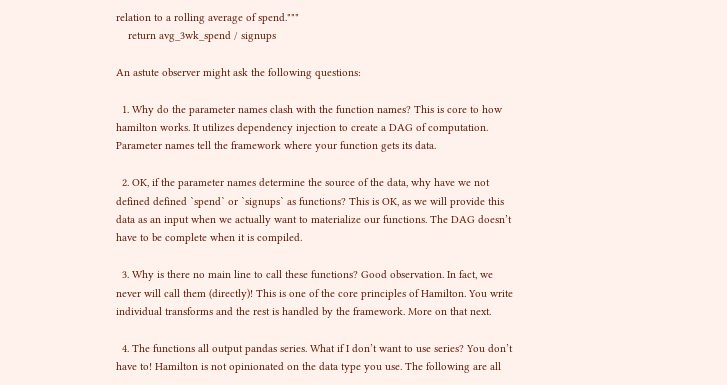relation to a rolling average of spend."""
    return avg_3wk_spend / signups

An astute observer might ask the following questions:

  1. Why do the parameter names clash with the function names? This is core to how hamilton works. It utilizes dependency injection to create a DAG of computation. Parameter names tell the framework where your function gets its data.

  2. OK, if the parameter names determine the source of the data, why have we not defined defined `spend` or `signups` as functions? This is OK, as we will provide this data as an input when we actually want to materialize our functions. The DAG doesn’t have to be complete when it is compiled.

  3. Why is there no main line to call these functions? Good observation. In fact, we never will call them (directly)! This is one of the core principles of Hamilton. You write individual transforms and the rest is handled by the framework. More on that next.

  4. The functions all output pandas series. What if I don’t want to use series? You don’t have to! Hamilton is not opinionated on the data type you use. The following are all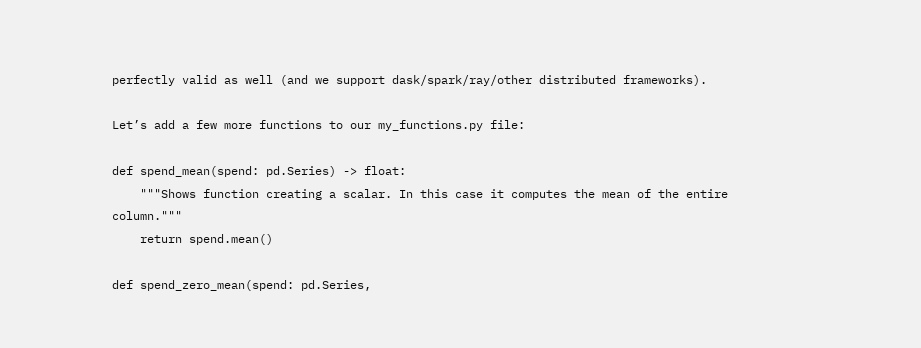perfectly valid as well (and we support dask/spark/ray/other distributed frameworks).

Let’s add a few more functions to our my_functions.py file:

def spend_mean(spend: pd.Series) -> float:
    """Shows function creating a scalar. In this case it computes the mean of the entire column."""
    return spend.mean()

def spend_zero_mean(spend: pd.Series,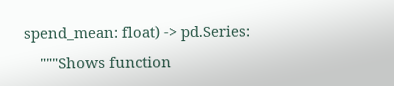spend_mean: float) -> pd.Series:
    """Shows function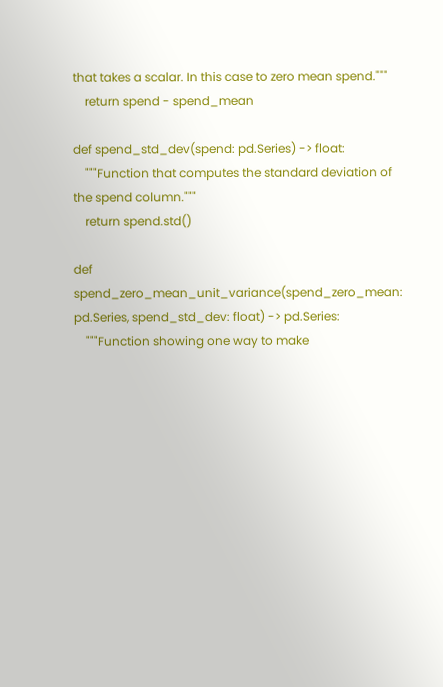that takes a scalar. In this case to zero mean spend."""
    return spend - spend_mean

def spend_std_dev(spend: pd.Series) -> float:
    """Function that computes the standard deviation of the spend column."""
    return spend.std()

def spend_zero_mean_unit_variance(spend_zero_mean: pd.Series, spend_std_dev: float) -> pd.Series:
    """Function showing one way to make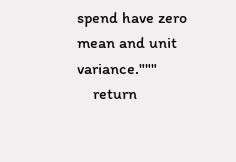spend have zero mean and unit variance."""
    return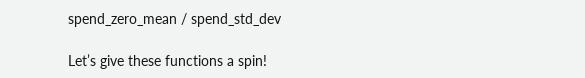spend_zero_mean / spend_std_dev

Let’s give these functions a spin!